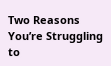Two Reasons You’re Struggling to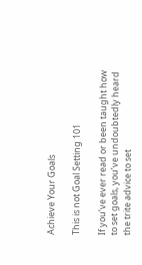Achieve Your Goals

This is not Goal Setting 101

If you’ve ever read or been taught how to set goals, you’ve undoubtedly heard the trite advice to set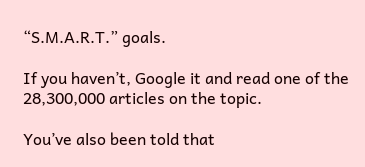“S.M.A.R.T.” goals.

If you haven’t, Google it and read one of the 28,300,000 articles on the topic.

You’ve also been told that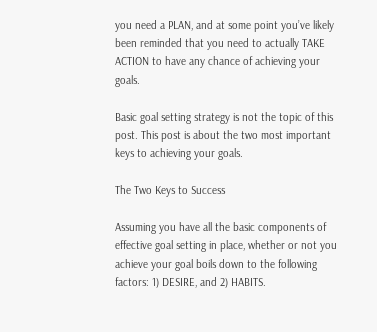you need a PLAN, and at some point you’ve likely been reminded that you need to actually TAKE ACTION to have any chance of achieving your goals.

Basic goal setting strategy is not the topic of this post. This post is about the two most important keys to achieving your goals.

The Two Keys to Success

Assuming you have all the basic components of effective goal setting in place, whether or not you achieve your goal boils down to the following factors: 1) DESIRE, and 2) HABITS.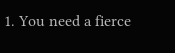1. You need a fierce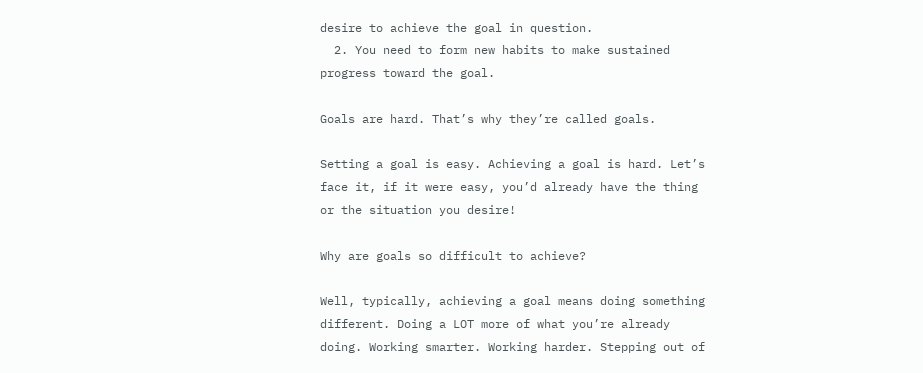desire to achieve the goal in question.
  2. You need to form new habits to make sustained progress toward the goal.

Goals are hard. That’s why they’re called goals.

Setting a goal is easy. Achieving a goal is hard. Let’s face it, if it were easy, you’d already have the thing or the situation you desire!

Why are goals so difficult to achieve?

Well, typically, achieving a goal means doing something different. Doing a LOT more of what you’re already doing. Working smarter. Working harder. Stepping out of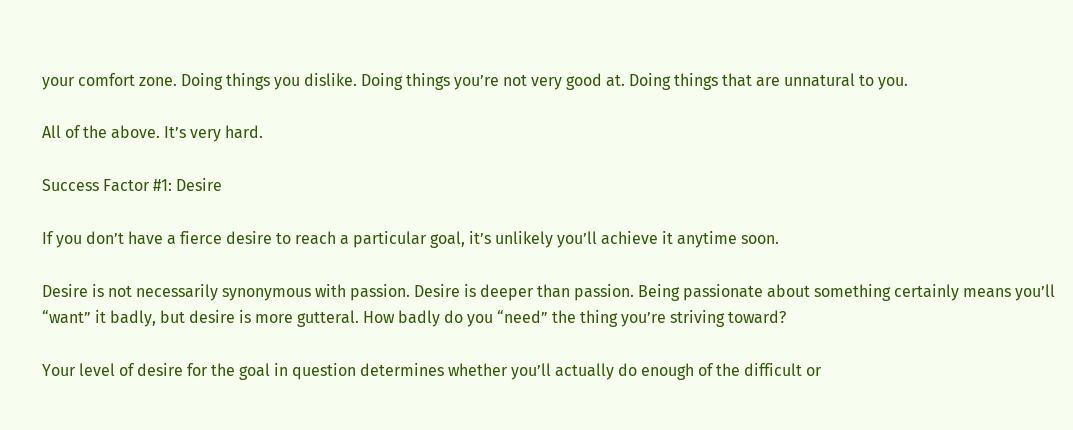your comfort zone. Doing things you dislike. Doing things you’re not very good at. Doing things that are unnatural to you.

All of the above. It’s very hard.

Success Factor #1: Desire

If you don’t have a fierce desire to reach a particular goal, it’s unlikely you’ll achieve it anytime soon.

Desire is not necessarily synonymous with passion. Desire is deeper than passion. Being passionate about something certainly means you’ll “want” it badly, but desire is more gutteral. How badly do you “need” the thing you’re striving toward?

Your level of desire for the goal in question determines whether you’ll actually do enough of the difficult or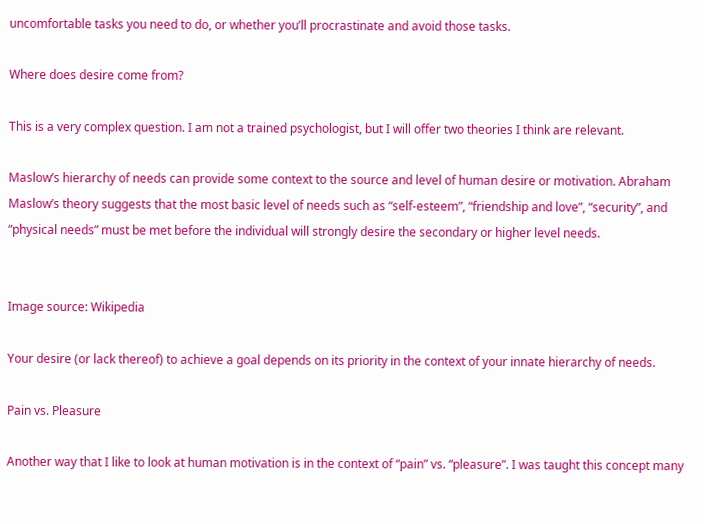uncomfortable tasks you need to do, or whether you’ll procrastinate and avoid those tasks.

Where does desire come from?

This is a very complex question. I am not a trained psychologist, but I will offer two theories I think are relevant.

Maslow’s hierarchy of needs can provide some context to the source and level of human desire or motivation. Abraham Maslow’s theory suggests that the most basic level of needs such as “self-esteem”, “friendship and love”, “security”, and “physical needs” must be met before the individual will strongly desire the secondary or higher level needs.


Image source: Wikipedia

Your desire (or lack thereof) to achieve a goal depends on its priority in the context of your innate hierarchy of needs.

Pain vs. Pleasure

Another way that I like to look at human motivation is in the context of “pain” vs. “pleasure”. I was taught this concept many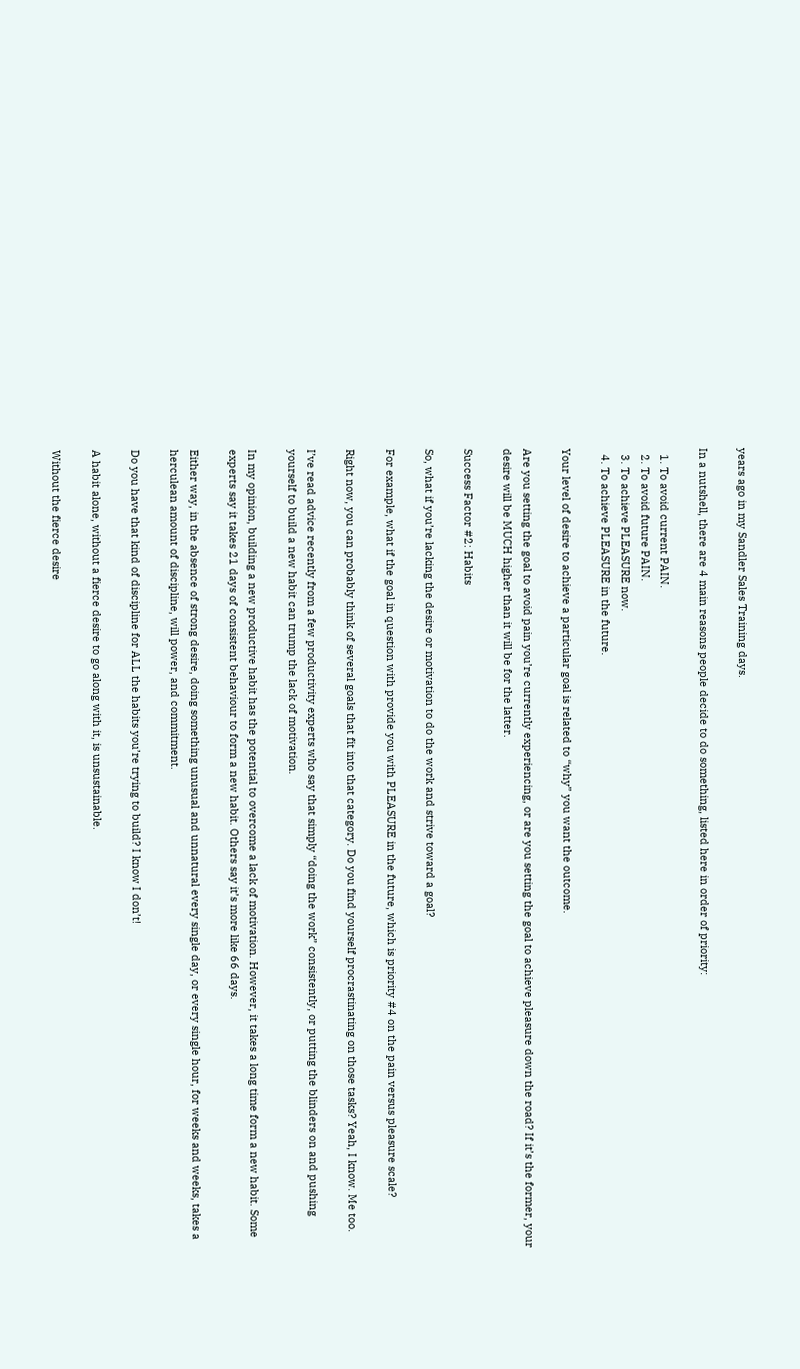years ago in my Sandler Sales Training days.

In a nutshell, there are 4 main reasons people decide to do something, listed here in order of priority:

  1. To avoid current PAIN.
  2. To avoid future PAIN.
  3. To achieve PLEASURE now.
  4. To achieve PLEASURE in the future.

Your level of desire to achieve a particular goal is related to “why” you want the outcome.

Are you setting the goal to avoid pain you’re currently experiencing, or are you setting the goal to achieve pleasure down the road? If it’s the former, your desire will be MUCH higher than it will be for the latter.

Success Factor #2: Habits

So, what if you’re lacking the desire or motivation to do the work and strive toward a goal?

For example, what if the goal in question with provide you with PLEASURE in the future, which is priority #4 on the pain versus pleasure scale?

Right now, you can probably think of several goals that fit into that category. Do you find yourself procrastinating on those tasks? Yeah, I know. Me too.

I’ve read advice recently from a few productivity experts who say that simply “doing the work” consistently, or putting the blinders on and pushing yourself to build a new habit can trump the lack of motivation.

In my opinion, building a new productive habit has the potential to overcome a lack of motivation. However, it takes a long time form a new habit. Some experts say it takes 21 days of consistent behaviour to form a new habit. Others say it’s more like 66 days.

Either way, in the absence of strong desire, doing something unusual and unnatural every single day, or every single hour, for weeks and weeks, takes a herculean amount of discipline, will power, and commitment.

Do you have that kind of discipline for ALL the habits you’re trying to build? I know I don’t!

A habit alone, without a fierce desire to go along with it, is unsustainable.

Without the fierce desire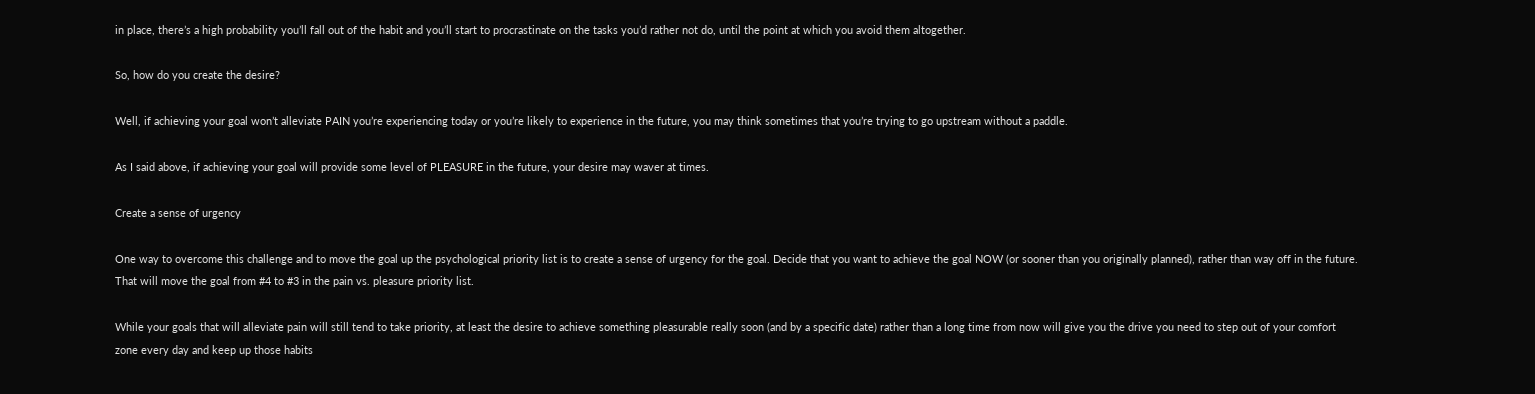in place, there’s a high probability you’ll fall out of the habit and you’ll start to procrastinate on the tasks you’d rather not do, until the point at which you avoid them altogether.

So, how do you create the desire?

Well, if achieving your goal won’t alleviate PAIN you’re experiencing today or you’re likely to experience in the future, you may think sometimes that you’re trying to go upstream without a paddle.

As I said above, if achieving your goal will provide some level of PLEASURE in the future, your desire may waver at times.

Create a sense of urgency

One way to overcome this challenge and to move the goal up the psychological priority list is to create a sense of urgency for the goal. Decide that you want to achieve the goal NOW (or sooner than you originally planned), rather than way off in the future. That will move the goal from #4 to #3 in the pain vs. pleasure priority list.

While your goals that will alleviate pain will still tend to take priority, at least the desire to achieve something pleasurable really soon (and by a specific date) rather than a long time from now will give you the drive you need to step out of your comfort zone every day and keep up those habits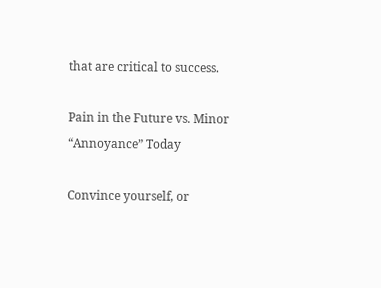that are critical to success.

Pain in the Future vs. Minor “Annoyance” Today

Convince yourself, or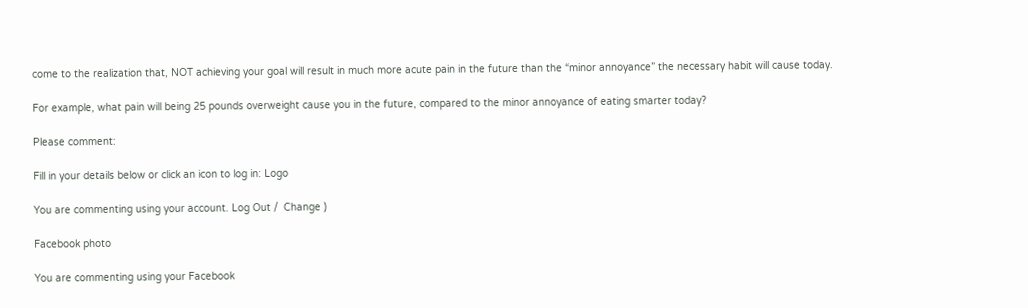come to the realization that, NOT achieving your goal will result in much more acute pain in the future than the “minor annoyance” the necessary habit will cause today.

For example, what pain will being 25 pounds overweight cause you in the future, compared to the minor annoyance of eating smarter today?

Please comment:

Fill in your details below or click an icon to log in: Logo

You are commenting using your account. Log Out /  Change )

Facebook photo

You are commenting using your Facebook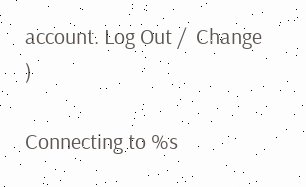account. Log Out /  Change )

Connecting to %s